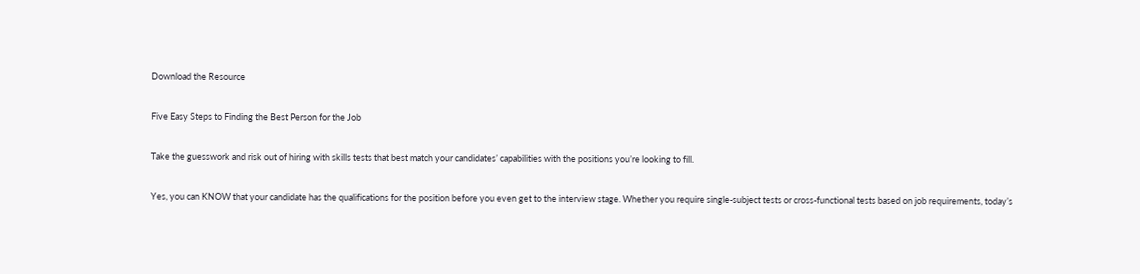Download the Resource

Five Easy Steps to Finding the Best Person for the Job

Take the guesswork and risk out of hiring with skills tests that best match your candidates’ capabilities with the positions you’re looking to fill.

Yes, you can KNOW that your candidate has the qualifications for the position before you even get to the interview stage. Whether you require single-subject tests or cross-functional tests based on job requirements, today’s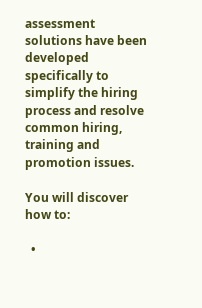assessment solutions have been developed specifically to simplify the hiring process and resolve common hiring, training and promotion issues.

You will discover how to:

  •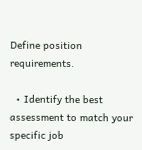Define position requirements.

  • Identify the best assessment to match your specific job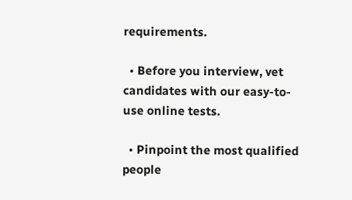requirements.

  • Before you interview, vet candidates with our easy-to-use online tests.

  • Pinpoint the most qualified people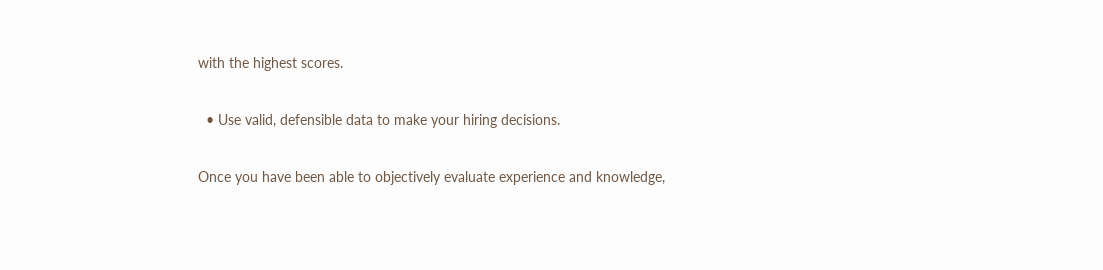with the highest scores.

  • Use valid, defensible data to make your hiring decisions.

Once you have been able to objectively evaluate experience and knowledge,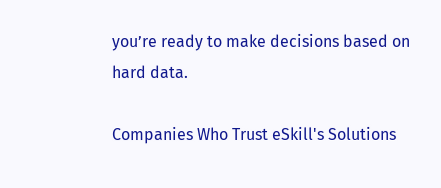you’re ready to make decisions based on hard data.

Companies Who Trust eSkill's Solutions